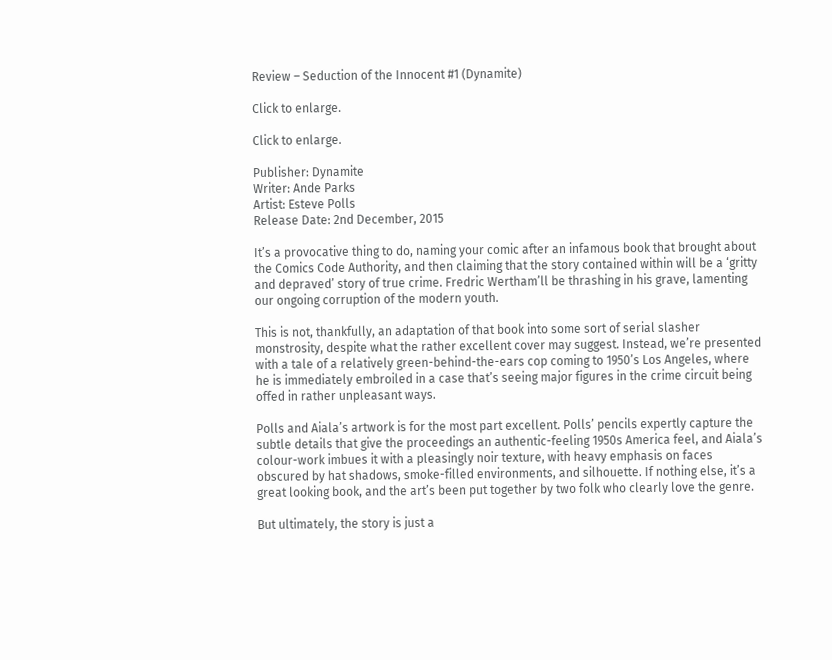Review – Seduction of the Innocent #1 (Dynamite)

Click to enlarge.

Click to enlarge.

Publisher: Dynamite
Writer: Ande Parks
Artist: Esteve Polls
Release Date: 2nd December, 2015

It’s a provocative thing to do, naming your comic after an infamous book that brought about the Comics Code Authority, and then claiming that the story contained within will be a ‘gritty and depraved’ story of true crime. Fredric Wertham’ll be thrashing in his grave, lamenting our ongoing corruption of the modern youth.

This is not, thankfully, an adaptation of that book into some sort of serial slasher monstrosity, despite what the rather excellent cover may suggest. Instead, we’re presented with a tale of a relatively green-behind-the-ears cop coming to 1950’s Los Angeles, where he is immediately embroiled in a case that’s seeing major figures in the crime circuit being offed in rather unpleasant ways.

Polls and Aiala’s artwork is for the most part excellent. Polls’ pencils expertly capture the subtle details that give the proceedings an authentic-feeling 1950s America feel, and Aiala’s colour-work imbues it with a pleasingly noir texture, with heavy emphasis on faces obscured by hat shadows, smoke-filled environments, and silhouette. If nothing else, it’s a great looking book, and the art’s been put together by two folk who clearly love the genre.

But ultimately, the story is just a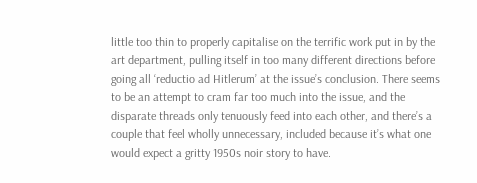little too thin to properly capitalise on the terrific work put in by the art department, pulling itself in too many different directions before going all ‘reductio ad Hitlerum’ at the issue’s conclusion. There seems to be an attempt to cram far too much into the issue, and the disparate threads only tenuously feed into each other, and there’s a couple that feel wholly unnecessary, included because it’s what one would expect a gritty 1950s noir story to have.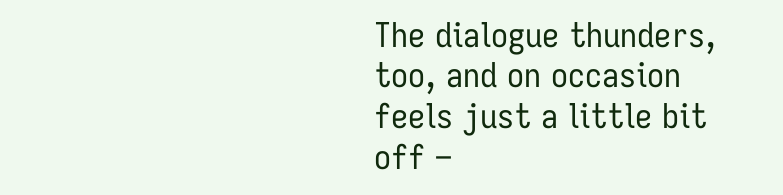The dialogue thunders, too, and on occasion feels just a little bit off –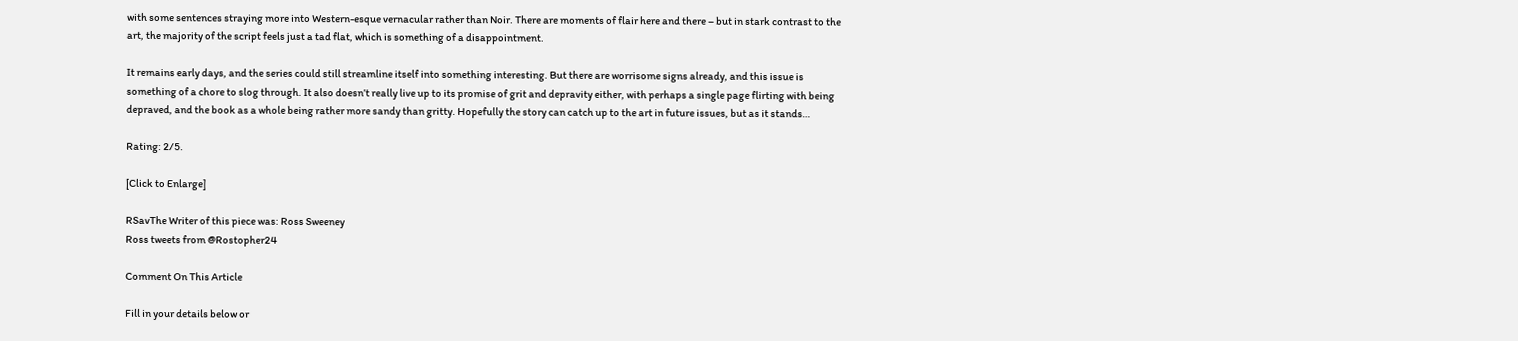with some sentences straying more into Western-esque vernacular rather than Noir. There are moments of flair here and there – but in stark contrast to the art, the majority of the script feels just a tad flat, which is something of a disappointment.

It remains early days, and the series could still streamline itself into something interesting. But there are worrisome signs already, and this issue is something of a chore to slog through. It also doesn’t really live up to its promise of grit and depravity either, with perhaps a single page flirting with being depraved, and the book as a whole being rather more sandy than gritty. Hopefully the story can catch up to the art in future issues, but as it stands…

Rating: 2/5.

[Click to Enlarge]

RSavThe Writer of this piece was: Ross Sweeney
Ross tweets from @Rostopher24

Comment On This Article

Fill in your details below or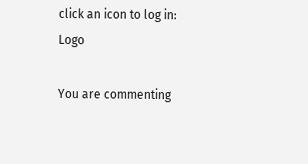click an icon to log in: Logo

You are commenting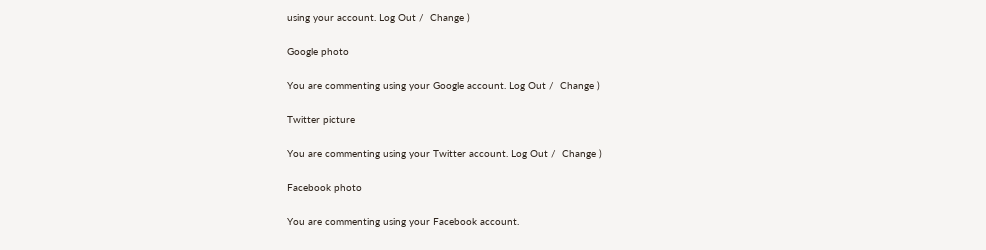using your account. Log Out /  Change )

Google photo

You are commenting using your Google account. Log Out /  Change )

Twitter picture

You are commenting using your Twitter account. Log Out /  Change )

Facebook photo

You are commenting using your Facebook account.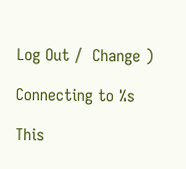Log Out /  Change )

Connecting to %s

This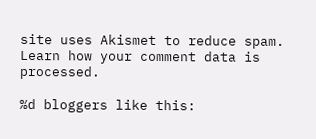site uses Akismet to reduce spam. Learn how your comment data is processed.

%d bloggers like this: